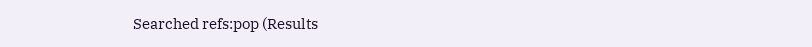Searched refs:pop (Results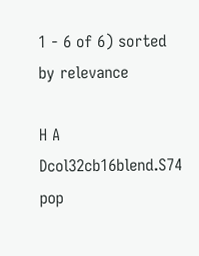1 - 6 of 6) sorted by relevance

H A Dcol32cb16blend.S74 pop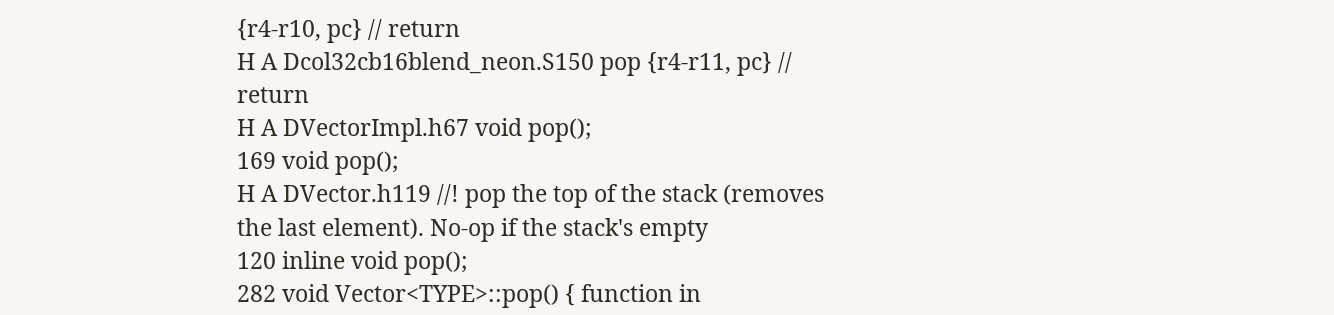{r4-r10, pc} // return
H A Dcol32cb16blend_neon.S150 pop {r4-r11, pc} // return
H A DVectorImpl.h67 void pop();
169 void pop();
H A DVector.h119 //! pop the top of the stack (removes the last element). No-op if the stack's empty
120 inline void pop();
282 void Vector<TYPE>::pop() { function in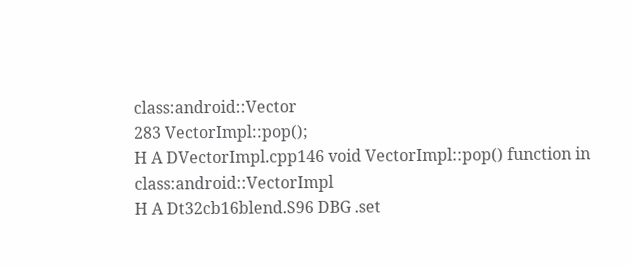class:android::Vector
283 VectorImpl::pop();
H A DVectorImpl.cpp146 void VectorImpl::pop() function in class:android::VectorImpl
H A Dt32cb16blend.S96 DBG .set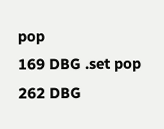pop
169 DBG .set pop
262 DBG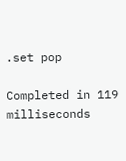.set pop

Completed in 119 milliseconds